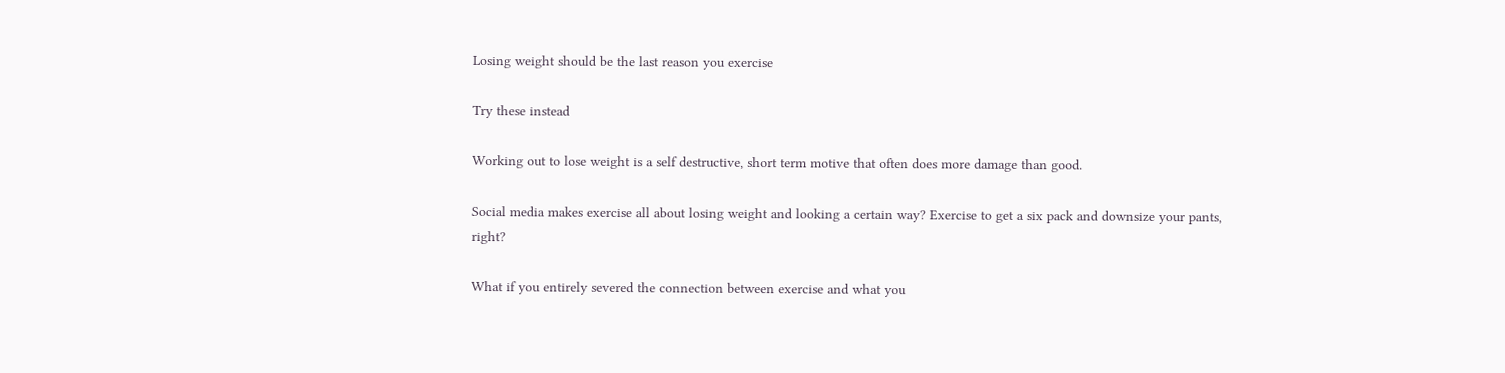Losing weight should be the last reason you exercise

Try these instead

Working out to lose weight is a self destructive, short term motive that often does more damage than good.

Social media makes exercise all about losing weight and looking a certain way? Exercise to get a six pack and downsize your pants, right?

What if you entirely severed the connection between exercise and what you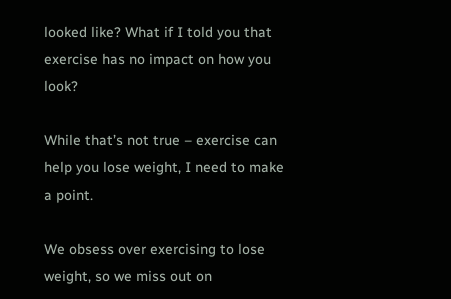looked like? What if I told you that exercise has no impact on how you look?

While that’s not true – exercise can help you lose weight, I need to make a point.

We obsess over exercising to lose weight, so we miss out on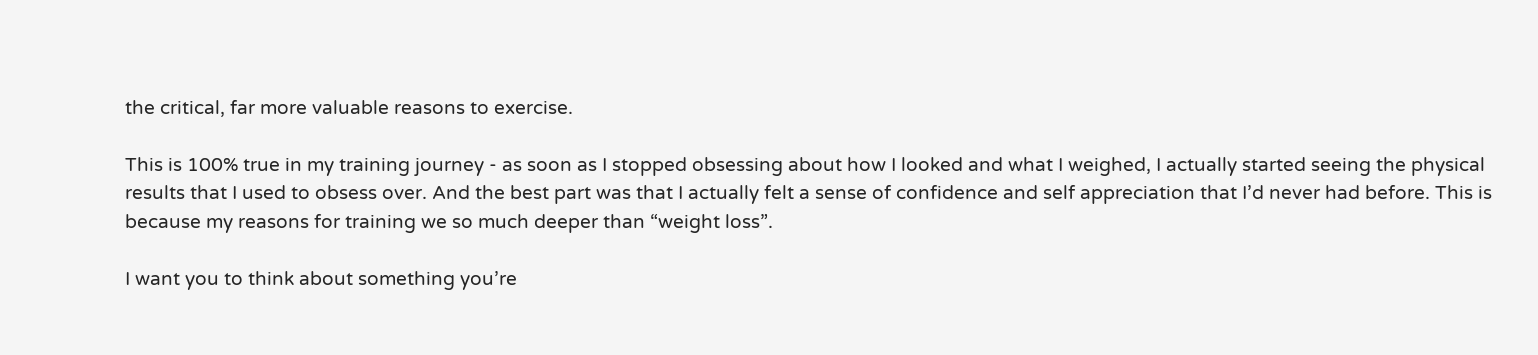the critical, far more valuable reasons to exercise.

This is 100% true in my training journey - as soon as I stopped obsessing about how I looked and what I weighed, I actually started seeing the physical results that I used to obsess over. And the best part was that I actually felt a sense of confidence and self appreciation that I’d never had before. This is because my reasons for training we so much deeper than “weight loss”.

I want you to think about something you’re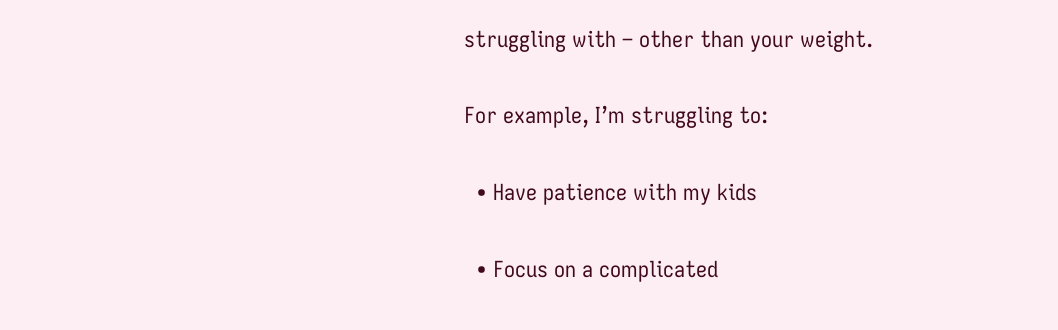struggling with – other than your weight.

For example, I’m struggling to:

  • Have patience with my kids

  • Focus on a complicated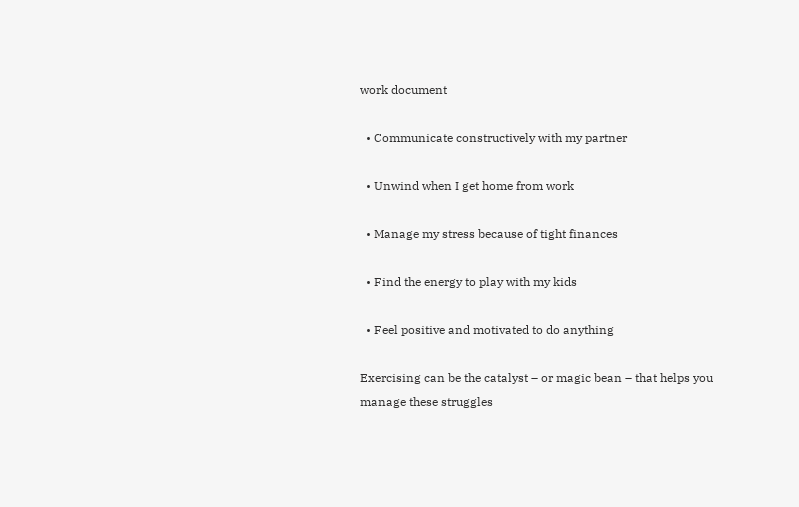work document

  • Communicate constructively with my partner

  • Unwind when I get home from work

  • Manage my stress because of tight finances

  • Find the energy to play with my kids

  • Feel positive and motivated to do anything

Exercising can be the catalyst – or magic bean – that helps you manage these struggles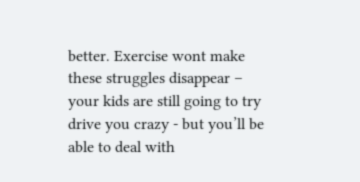better. Exercise wont make these struggles disappear – your kids are still going to try drive you crazy - but you’ll be able to deal with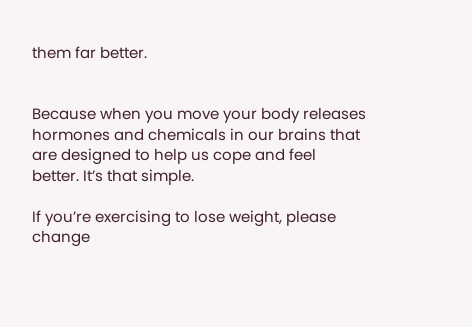them far better.


Because when you move your body releases hormones and chemicals in our brains that are designed to help us cope and feel better. It’s that simple.

If you’re exercising to lose weight, please change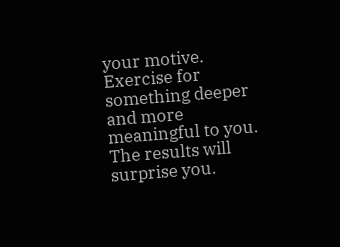your motive. Exercise for something deeper and more meaningful to you. The results will surprise you.